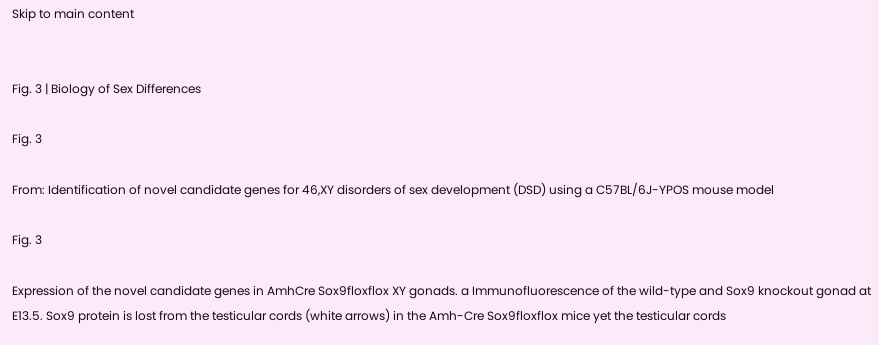Skip to main content


Fig. 3 | Biology of Sex Differences

Fig. 3

From: Identification of novel candidate genes for 46,XY disorders of sex development (DSD) using a C57BL/6J-YPOS mouse model

Fig. 3

Expression of the novel candidate genes in AmhCre Sox9floxflox XY gonads. a Immunofluorescence of the wild-type and Sox9 knockout gonad at E13.5. Sox9 protein is lost from the testicular cords (white arrows) in the Amh-Cre Sox9floxflox mice yet the testicular cords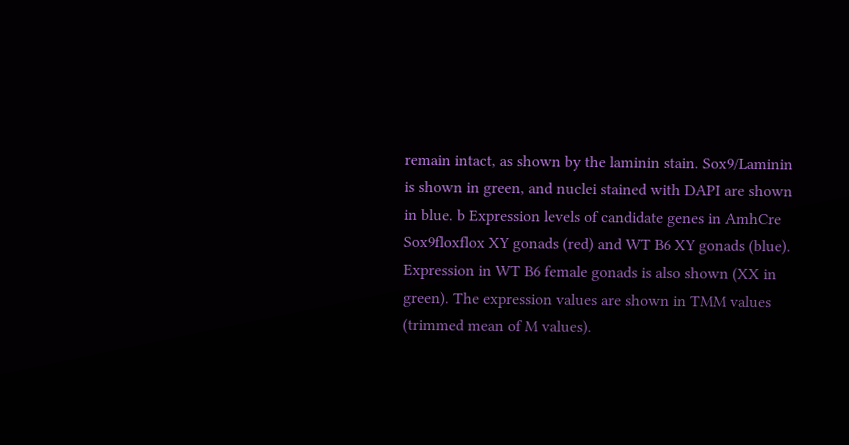remain intact, as shown by the laminin stain. Sox9/Laminin is shown in green, and nuclei stained with DAPI are shown in blue. b Expression levels of candidate genes in AmhCre Sox9floxflox XY gonads (red) and WT B6 XY gonads (blue). Expression in WT B6 female gonads is also shown (XX in green). The expression values are shown in TMM values (trimmed mean of M values).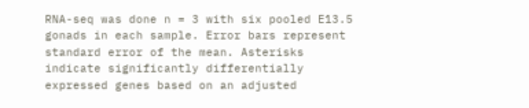RNA-seq was done n = 3 with six pooled E13.5 gonads in each sample. Error bars represent standard error of the mean. Asterisks indicate significantly differentially expressed genes based on an adjusted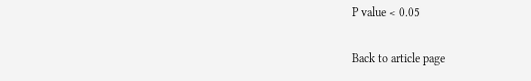P value < 0.05

Back to article page